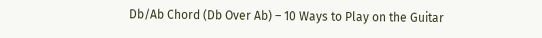Db/Ab Chord (Db Over Ab) – 10 Ways to Play on the Guitar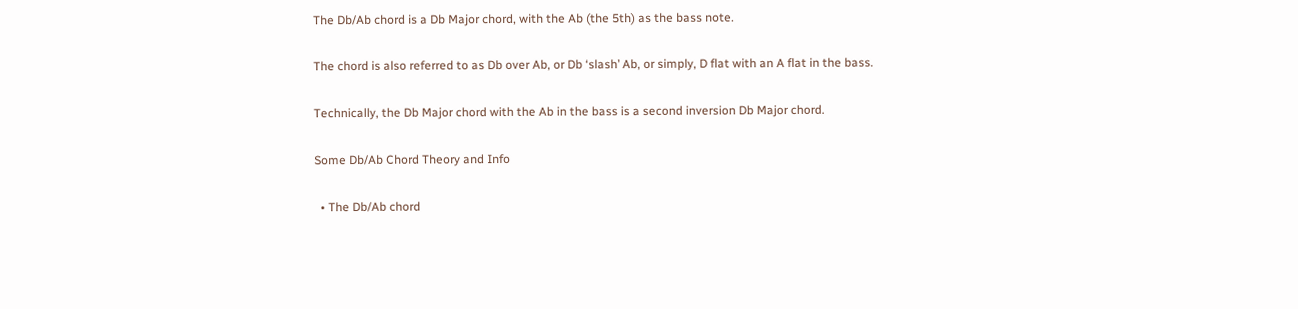The Db/Ab chord is a Db Major chord, with the Ab (the 5th) as the bass note.

The chord is also referred to as Db over Ab, or Db ‘slash’ Ab, or simply, D flat with an A flat in the bass.

Technically, the Db Major chord with the Ab in the bass is a second inversion Db Major chord.

Some Db/Ab Chord Theory and Info

  • The Db/Ab chord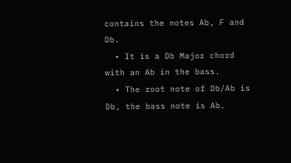contains the notes Ab, F and Db.
  • It is a Db Major chord with an Ab in the bass.
  • The root note of Db/Ab is Db, the bass note is Ab.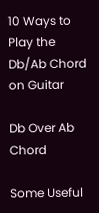10 Ways to Play the Db/Ab Chord on Guitar

Db Over Ab Chord

Some Useful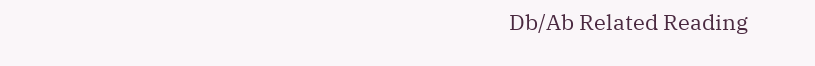Db/Ab Related Reading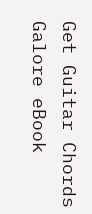Get Guitar Chords Galore eBook